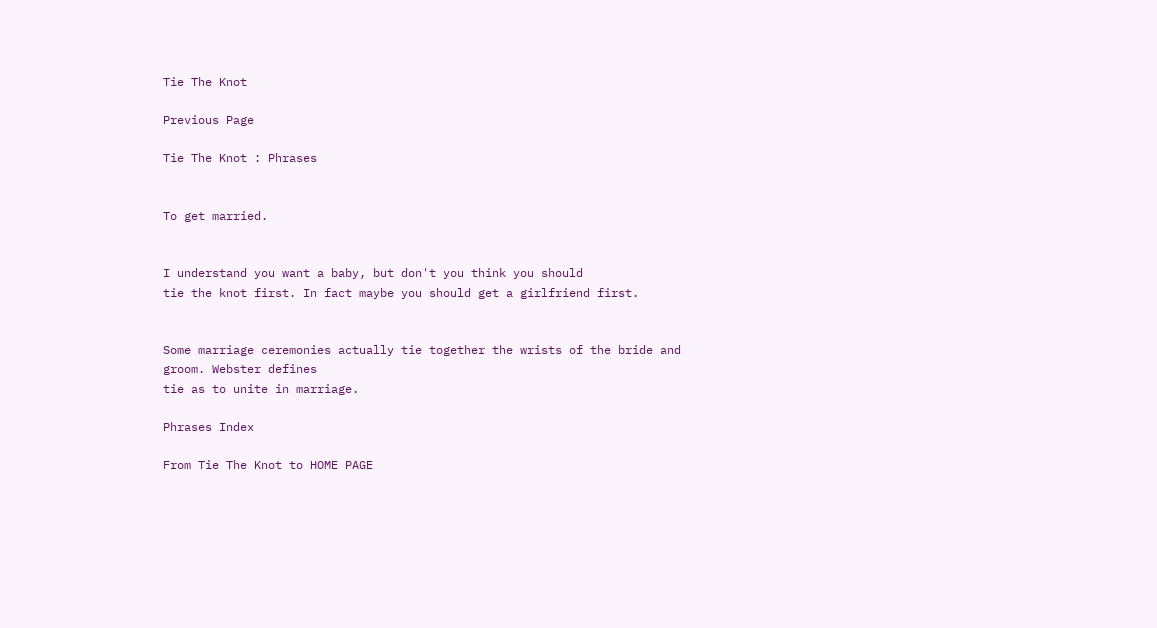Tie The Knot

Previous Page

Tie The Knot : Phrases


To get married.


I understand you want a baby, but don't you think you should
tie the knot first. In fact maybe you should get a girlfriend first.


Some marriage ceremonies actually tie together the wrists of the bride and groom. Webster defines
tie as to unite in marriage.

Phrases Index

From Tie The Knot to HOME PAGE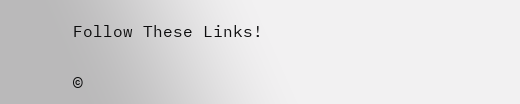Follow These Links!

©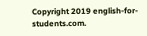Copyright 2019 english-for-students.com.